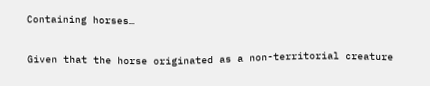Containing horses…

Given that the horse originated as a non-territorial creature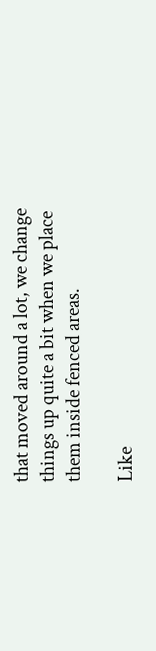that moved around a lot, we change things up quite a bit when we place them inside fenced areas.

Like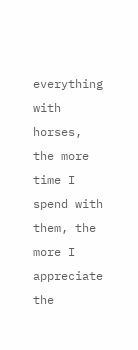everything with horses, the more time I spend with them, the more I appreciate the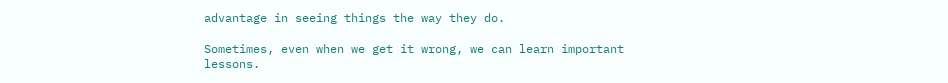advantage in seeing things the way they do.

Sometimes, even when we get it wrong, we can learn important lessons.